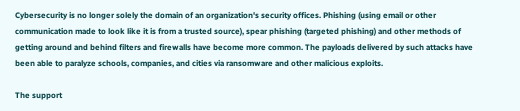Cybersecurity is no longer solely the domain of an organization's security offices. Phishing (using email or other communication made to look like it is from a trusted source), spear phishing (targeted phishing) and other methods of getting around and behind filters and firewalls have become more common. The payloads delivered by such attacks have been able to paralyze schools, companies, and cities via ransomware and other malicious exploits.

The support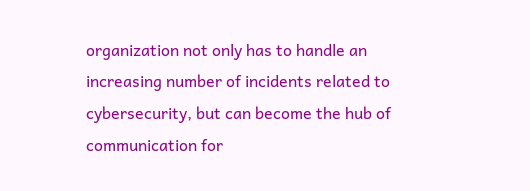organization not only has to handle an increasing number of incidents related to cybersecurity, but can become the hub of communication for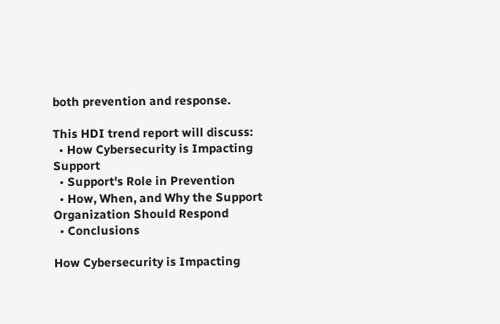both prevention and response.

This HDI trend report will discuss:
  • How Cybersecurity is Impacting Support
  • Support's Role in Prevention
  • How, When, and Why the Support Organization Should Respond
  • Conclusions

How Cybersecurity is Impacting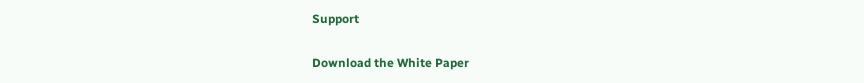Support

Download the White Paper